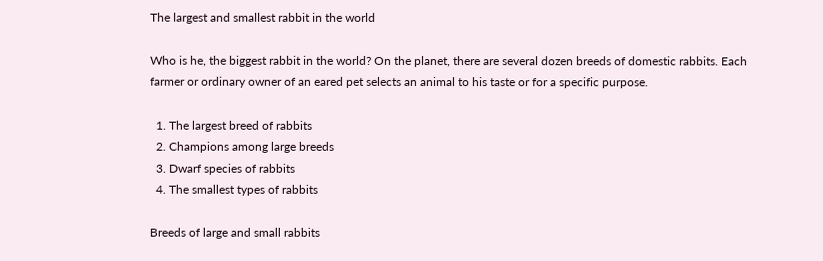The largest and smallest rabbit in the world

Who is he, the biggest rabbit in the world? On the planet, there are several dozen breeds of domestic rabbits. Each farmer or ordinary owner of an eared pet selects an animal to his taste or for a specific purpose.

  1. The largest breed of rabbits
  2. Champions among large breeds
  3. Dwarf species of rabbits
  4. The smallest types of rabbits

Breeds of large and small rabbits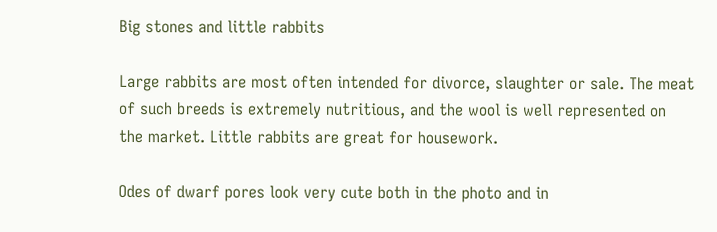Big stones and little rabbits

Large rabbits are most often intended for divorce, slaughter or sale. The meat of such breeds is extremely nutritious, and the wool is well represented on the market. Little rabbits are great for housework.

Odes of dwarf pores look very cute both in the photo and in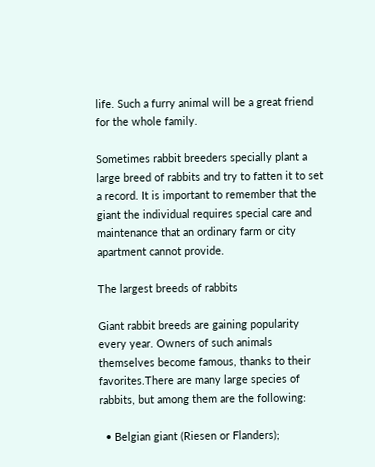life. Such a furry animal will be a great friend for the whole family.

Sometimes rabbit breeders specially plant a large breed of rabbits and try to fatten it to set a record. It is important to remember that the giant the individual requires special care and maintenance that an ordinary farm or city apartment cannot provide.

The largest breeds of rabbits

Giant rabbit breeds are gaining popularity every year. Owners of such animals themselves become famous, thanks to their favorites.There are many large species of rabbits, but among them are the following:

  • Belgian giant (Riesen or Flanders);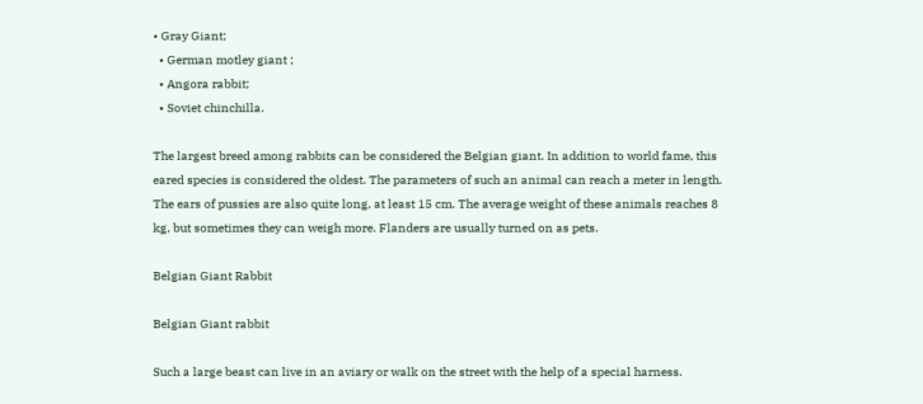• Gray Giant;
  • German motley giant ;
  • Angora rabbit;
  • Soviet chinchilla.

The largest breed among rabbits can be considered the Belgian giant. In addition to world fame, this eared species is considered the oldest. The parameters of such an animal can reach a meter in length. The ears of pussies are also quite long, at least 15 cm. The average weight of these animals reaches 8 kg, but sometimes they can weigh more. Flanders are usually turned on as pets.

Belgian Giant Rabbit

Belgian Giant rabbit

Such a large beast can live in an aviary or walk on the street with the help of a special harness.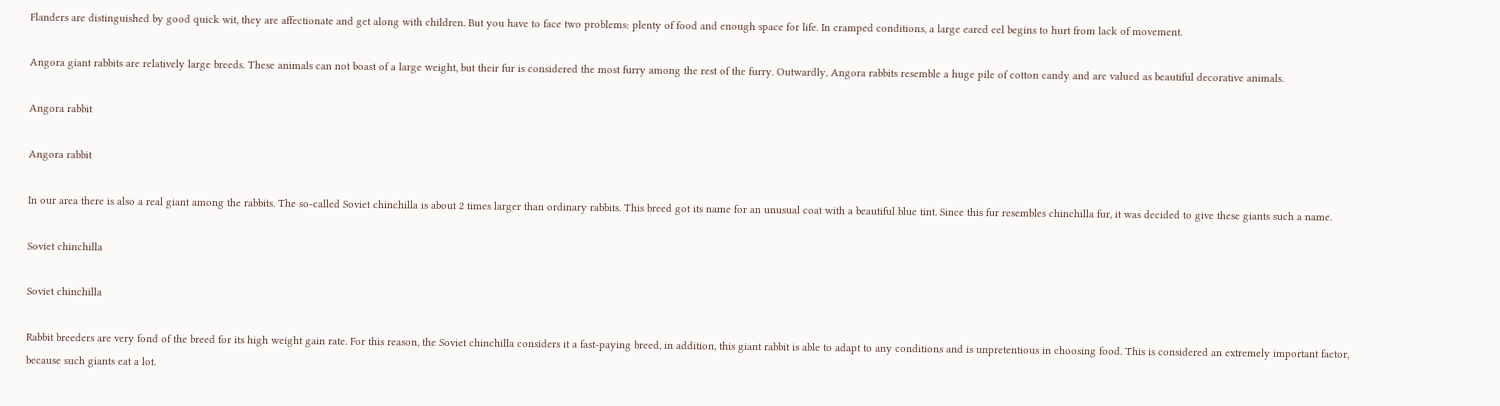Flanders are distinguished by good quick wit, they are affectionate and get along with children. But you have to face two problems: plenty of food and enough space for life. In cramped conditions, a large eared eel begins to hurt from lack of movement.

Angora giant rabbits are relatively large breeds. These animals can not boast of a large weight, but their fur is considered the most furry among the rest of the furry. Outwardly, Angora rabbits resemble a huge pile of cotton candy and are valued as beautiful decorative animals.

Angora rabbit

Angora rabbit

In our area there is also a real giant among the rabbits. The so-called Soviet chinchilla is about 2 times larger than ordinary rabbits. This breed got its name for an unusual coat with a beautiful blue tint. Since this fur resembles chinchilla fur, it was decided to give these giants such a name.

Soviet chinchilla

Soviet chinchilla

Rabbit breeders are very fond of the breed for its high weight gain rate. For this reason, the Soviet chinchilla considers it a fast-paying breed, in addition, this giant rabbit is able to adapt to any conditions and is unpretentious in choosing food. This is considered an extremely important factor, because such giants eat a lot.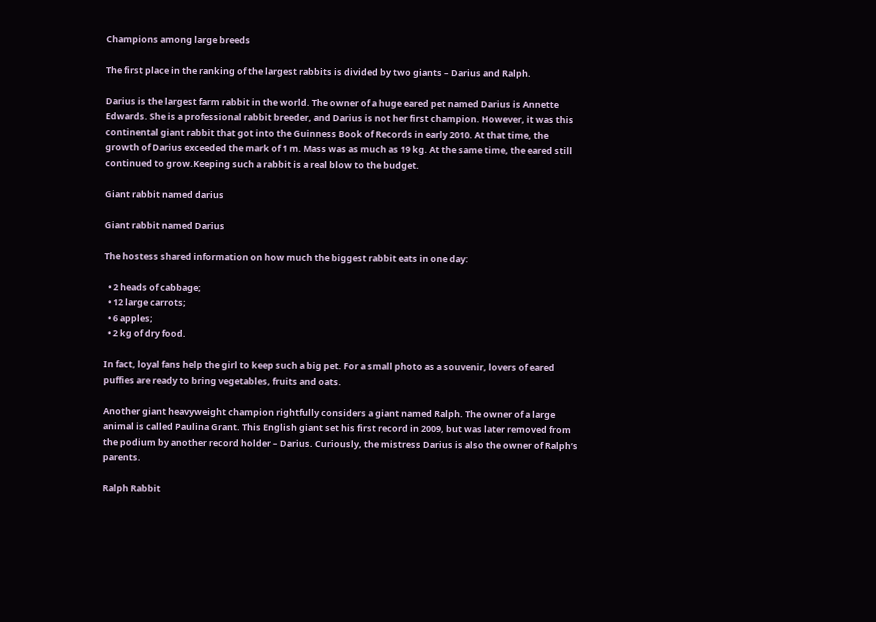Champions among large breeds

The first place in the ranking of the largest rabbits is divided by two giants – Darius and Ralph.

Darius is the largest farm rabbit in the world. The owner of a huge eared pet named Darius is Annette Edwards. She is a professional rabbit breeder, and Darius is not her first champion. However, it was this continental giant rabbit that got into the Guinness Book of Records in early 2010. At that time, the growth of Darius exceeded the mark of 1 m. Mass was as much as 19 kg. At the same time, the eared still continued to grow.Keeping such a rabbit is a real blow to the budget.

Giant rabbit named darius

Giant rabbit named Darius

The hostess shared information on how much the biggest rabbit eats in one day:

  • 2 heads of cabbage;
  • 12 large carrots;
  • 6 apples;
  • 2 kg of dry food.

In fact, loyal fans help the girl to keep such a big pet. For a small photo as a souvenir, lovers of eared puffies are ready to bring vegetables, fruits and oats.

Another giant heavyweight champion rightfully considers a giant named Ralph. The owner of a large animal is called Paulina Grant. This English giant set his first record in 2009, but was later removed from the podium by another record holder – Darius. Curiously, the mistress Darius is also the owner of Ralph’s parents.

Ralph Rabbit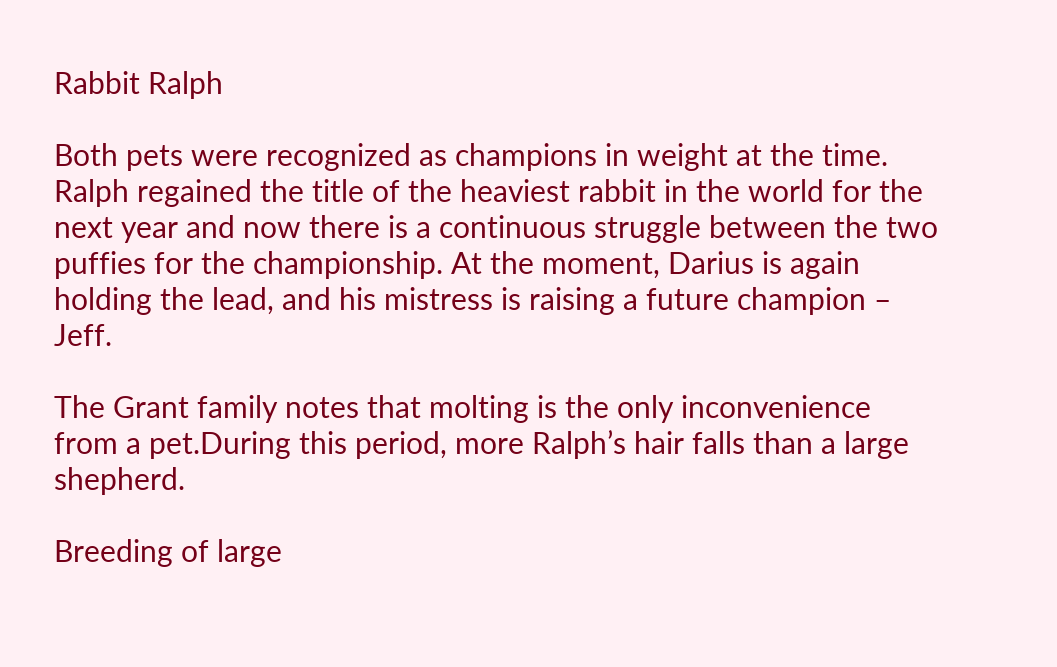Rabbit Ralph

Both pets were recognized as champions in weight at the time. Ralph regained the title of the heaviest rabbit in the world for the next year and now there is a continuous struggle between the two puffies for the championship. At the moment, Darius is again holding the lead, and his mistress is raising a future champion – Jeff.

The Grant family notes that molting is the only inconvenience from a pet.During this period, more Ralph’s hair falls than a large shepherd.

Breeding of large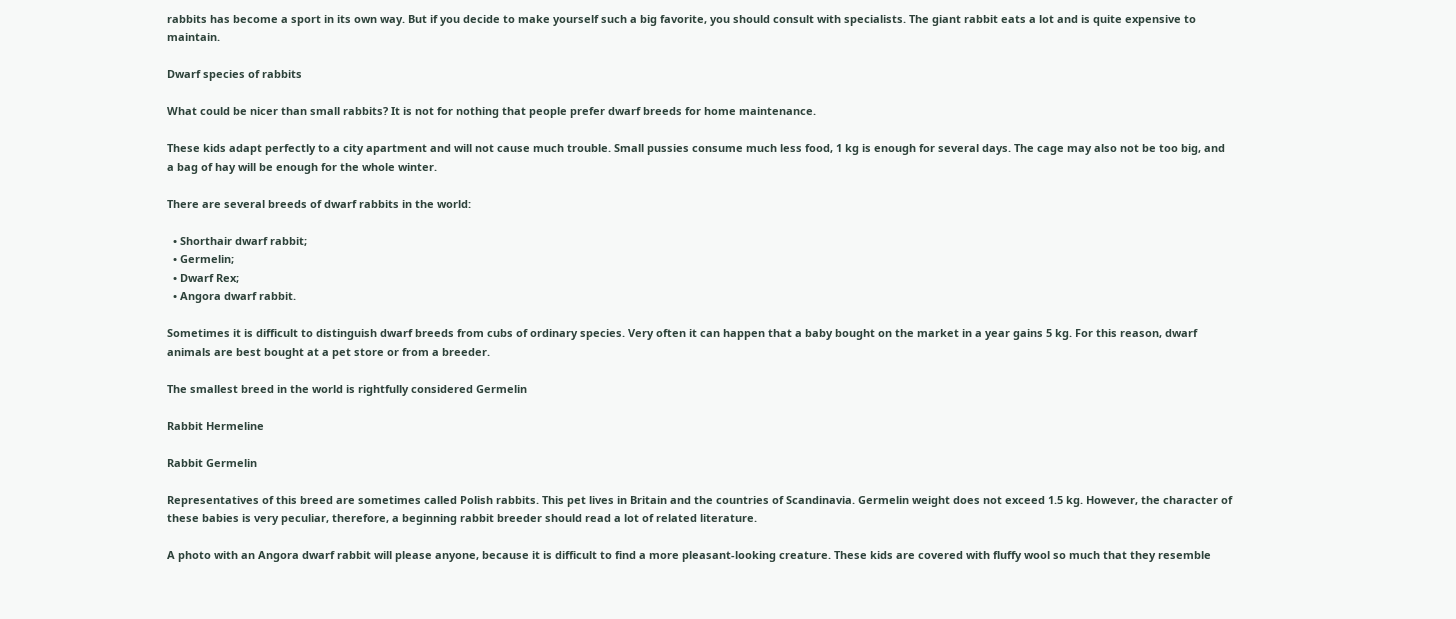rabbits has become a sport in its own way. But if you decide to make yourself such a big favorite, you should consult with specialists. The giant rabbit eats a lot and is quite expensive to maintain.

Dwarf species of rabbits

What could be nicer than small rabbits? It is not for nothing that people prefer dwarf breeds for home maintenance.

These kids adapt perfectly to a city apartment and will not cause much trouble. Small pussies consume much less food, 1 kg is enough for several days. The cage may also not be too big, and a bag of hay will be enough for the whole winter.

There are several breeds of dwarf rabbits in the world:

  • Shorthair dwarf rabbit;
  • Germelin;
  • Dwarf Rex;
  • Angora dwarf rabbit.

Sometimes it is difficult to distinguish dwarf breeds from cubs of ordinary species. Very often it can happen that a baby bought on the market in a year gains 5 kg. For this reason, dwarf animals are best bought at a pet store or from a breeder.

The smallest breed in the world is rightfully considered Germelin

Rabbit Hermeline

Rabbit Germelin

Representatives of this breed are sometimes called Polish rabbits. This pet lives in Britain and the countries of Scandinavia. Germelin weight does not exceed 1.5 kg. However, the character of these babies is very peculiar, therefore, a beginning rabbit breeder should read a lot of related literature.

A photo with an Angora dwarf rabbit will please anyone, because it is difficult to find a more pleasant-looking creature. These kids are covered with fluffy wool so much that they resemble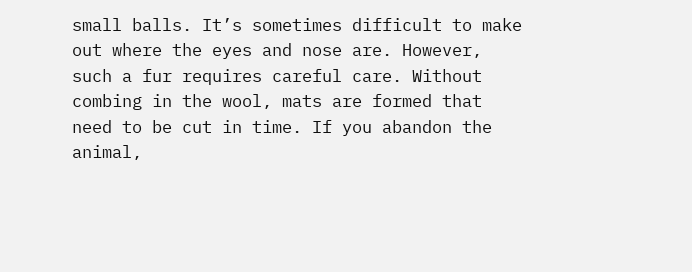small balls. It’s sometimes difficult to make out where the eyes and nose are. However, such a fur requires careful care. Without combing in the wool, mats are formed that need to be cut in time. If you abandon the animal,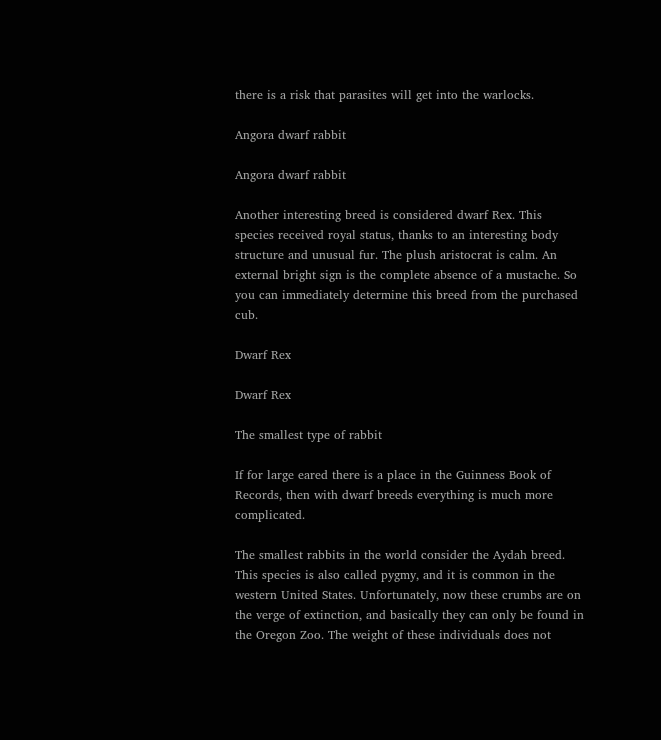there is a risk that parasites will get into the warlocks.

Angora dwarf rabbit

Angora dwarf rabbit

Another interesting breed is considered dwarf Rex. This species received royal status, thanks to an interesting body structure and unusual fur. The plush aristocrat is calm. An external bright sign is the complete absence of a mustache. So you can immediately determine this breed from the purchased cub.

Dwarf Rex

Dwarf Rex

The smallest type of rabbit

If for large eared there is a place in the Guinness Book of Records, then with dwarf breeds everything is much more complicated.

The smallest rabbits in the world consider the Aydah breed. This species is also called pygmy, and it is common in the western United States. Unfortunately, now these crumbs are on the verge of extinction, and basically they can only be found in the Oregon Zoo. The weight of these individuals does not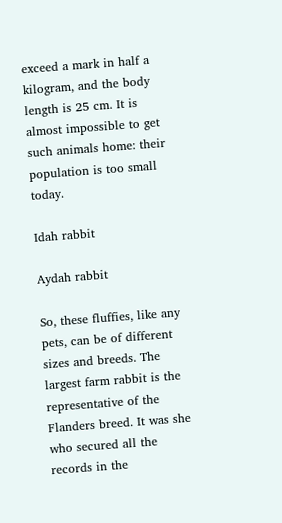exceed a mark in half a kilogram, and the body length is 25 cm. It is almost impossible to get such animals home: their population is too small today.

Idah rabbit

Aydah rabbit

So, these fluffies, like any pets, can be of different sizes and breeds. The largest farm rabbit is the representative of the Flanders breed. It was she who secured all the records in the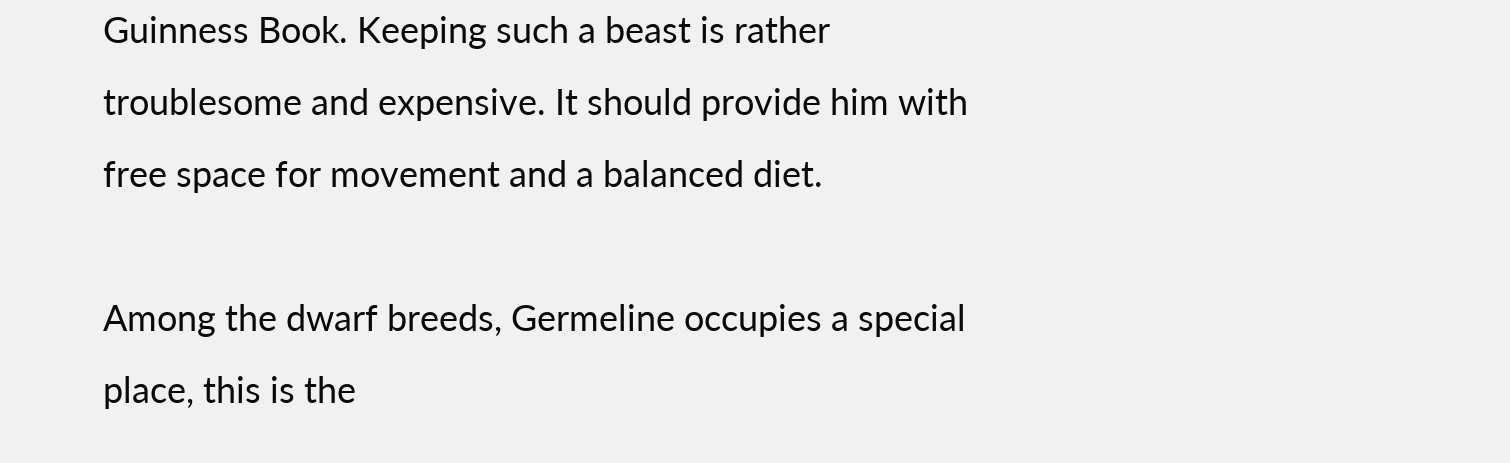Guinness Book. Keeping such a beast is rather troublesome and expensive. It should provide him with free space for movement and a balanced diet.

Among the dwarf breeds, Germeline occupies a special place, this is the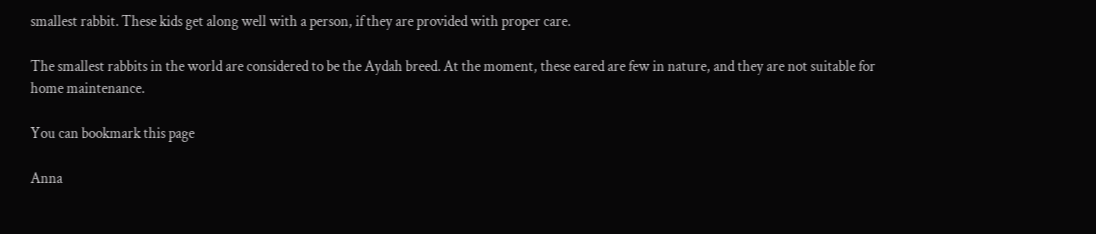smallest rabbit. These kids get along well with a person, if they are provided with proper care.

The smallest rabbits in the world are considered to be the Aydah breed. At the moment, these eared are few in nature, and they are not suitable for home maintenance.

You can bookmark this page

Anna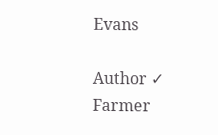Evans

Author ✓ Farmer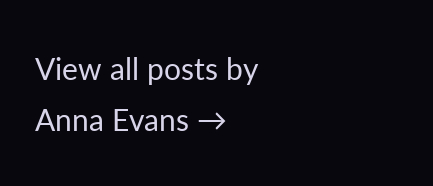View all posts by Anna Evans →